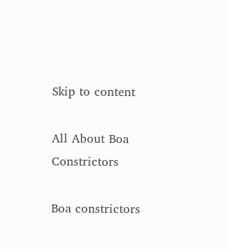Skip to content

All About Boa Constrictors

Boa constrictors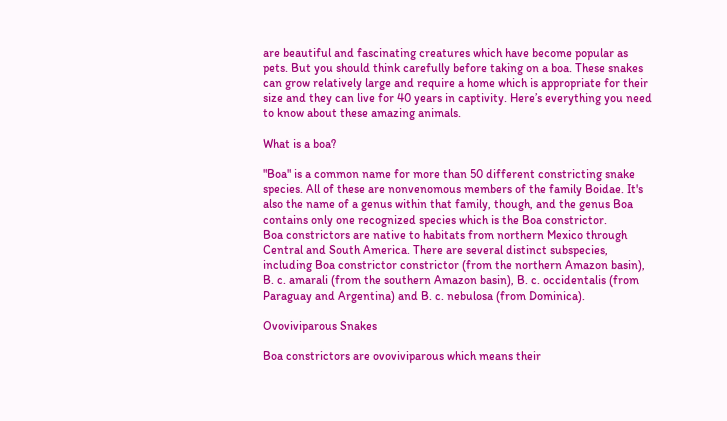are beautiful and fascinating creatures which have become popular as pets. But you should think carefully before taking on a boa. These snakes can grow relatively large and require a home which is appropriate for their size and they can live for 40 years in captivity. Here’s everything you need to know about these amazing animals.

What is a boa?

"Boa" is a common name for more than 50 different constricting snake species. All of these are nonvenomous members of the family Boidae. It's also the name of a genus within that family, though, and the genus Boa contains only one recognized species which is the Boa constrictor.
Boa constrictors are native to habitats from northern Mexico through Central and South America. There are several distinct subspecies, including Boa constrictor constrictor (from the northern Amazon basin), B. c. amarali (from the southern Amazon basin), B. c. occidentalis (from Paraguay and Argentina) and B. c. nebulosa (from Dominica).

Ovoviviparous Snakes

Boa constrictors are ovoviviparous which means their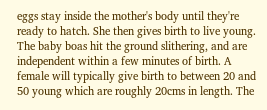eggs stay inside the mother's body until they're ready to hatch. She then gives birth to live young. The baby boas hit the ground slithering, and are independent within a few minutes of birth. A female will typically give birth to between 20 and 50 young which are roughly 20cms in length. The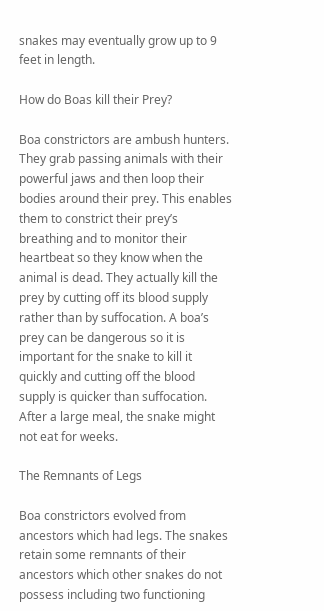snakes may eventually grow up to 9 feet in length.

How do Boas kill their Prey?

Boa constrictors are ambush hunters. They grab passing animals with their powerful jaws and then loop their bodies around their prey. This enables them to constrict their prey’s breathing and to monitor their heartbeat so they know when the animal is dead. They actually kill the prey by cutting off its blood supply rather than by suffocation. A boa’s prey can be dangerous so it is important for the snake to kill it quickly and cutting off the blood supply is quicker than suffocation. After a large meal, the snake might not eat for weeks.

The Remnants of Legs

Boa constrictors evolved from ancestors which had legs. The snakes retain some remnants of their ancestors which other snakes do not possess including two functioning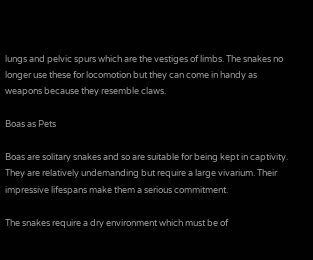lungs and pelvic spurs which are the vestiges of limbs. The snakes no longer use these for locomotion but they can come in handy as weapons because they resemble claws.

Boas as Pets

Boas are solitary snakes and so are suitable for being kept in captivity. They are relatively undemanding but require a large vivarium. Their impressive lifespans make them a serious commitment.

The snakes require a dry environment which must be of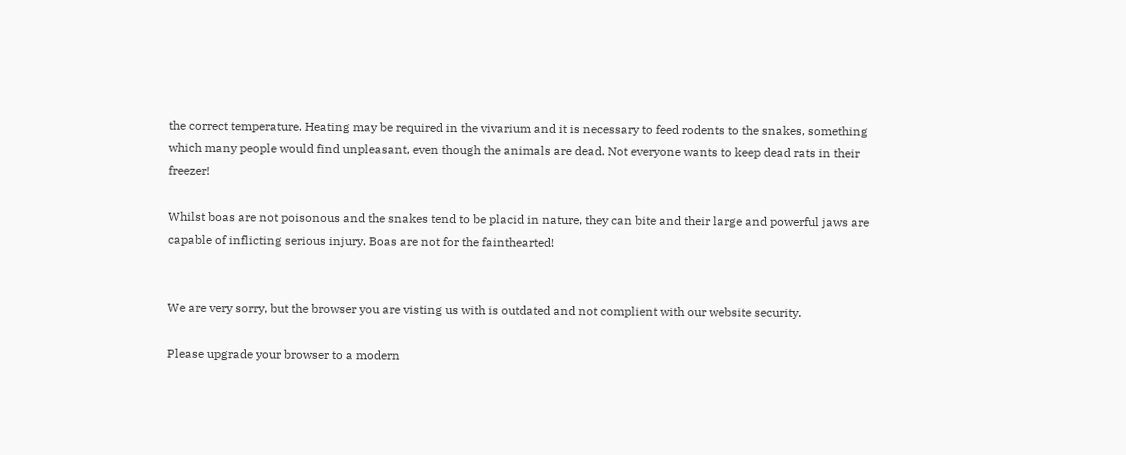the correct temperature. Heating may be required in the vivarium and it is necessary to feed rodents to the snakes, something which many people would find unpleasant, even though the animals are dead. Not everyone wants to keep dead rats in their freezer!

Whilst boas are not poisonous and the snakes tend to be placid in nature, they can bite and their large and powerful jaws are capable of inflicting serious injury. Boas are not for the fainthearted!


We are very sorry, but the browser you are visting us with is outdated and not complient with our website security.

Please upgrade your browser to a modern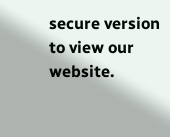secure version to view our website.